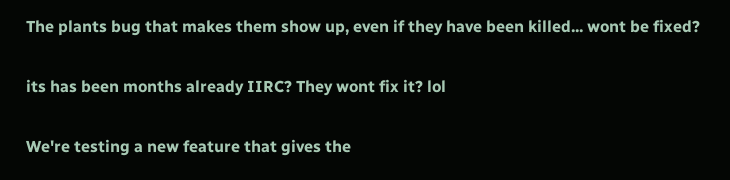The plants bug that makes them show up, even if they have been killed... wont be fixed?

its has been months already IIRC? They wont fix it? lol

We're testing a new feature that gives the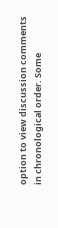option to view discussion comments in chronological order. Some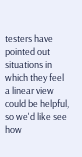testers have pointed out situations in which they feel a linear view could be helpful, so we'd like see how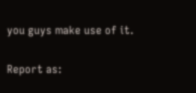you guys make use of it.

Report as: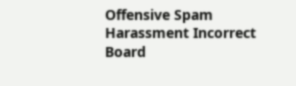Offensive Spam Harassment Incorrect Board